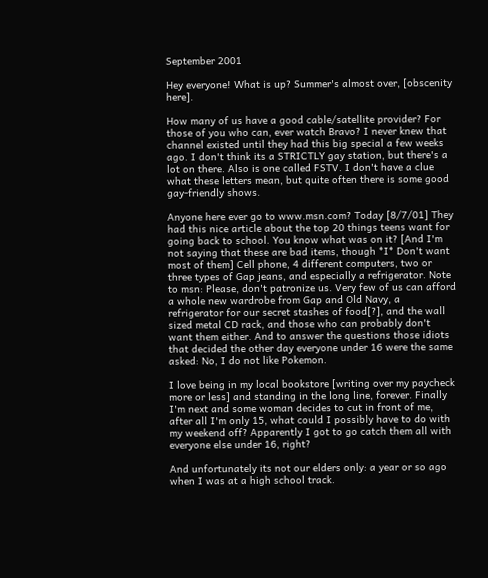September 2001

Hey everyone! What is up? Summer's almost over, [obscenity here].

How many of us have a good cable/satellite provider? For those of you who can, ever watch Bravo? I never knew that channel existed until they had this big special a few weeks ago. I don't think its a STRICTLY gay station, but there's a lot on there. Also is one called FSTV. I don't have a clue what these letters mean, but quite often there is some good gay-friendly shows.

Anyone here ever go to www.msn.com? Today [8/7/01] They had this nice article about the top 20 things teens want for going back to school. You know what was on it? [And I'm not saying that these are bad items, though *I* Don't want most of them] Cell phone, 4 different computers, two or three types of Gap jeans, and especially a refrigerator. Note to msn: Please, don't patronize us. Very few of us can afford a whole new wardrobe from Gap and Old Navy, a refrigerator for our secret stashes of food[?], and the wall sized metal CD rack, and those who can probably don't want them either. And to answer the questions those idiots that decided the other day everyone under 16 were the same asked: No, I do not like Pokemon.

I love being in my local bookstore [writing over my paycheck more or less] and standing in the long line, forever. Finally I'm next and some woman decides to cut in front of me, after all I'm only 15, what could I possibly have to do with my weekend off? Apparently I got to go catch them all with everyone else under 16, right?

And unfortunately its not our elders only: a year or so ago when I was at a high school track.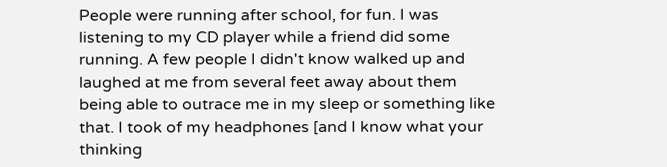People were running after school, for fun. I was listening to my CD player while a friend did some running. A few people I didn't know walked up and laughed at me from several feet away about them being able to outrace me in my sleep or something like that. I took of my headphones [and I know what your thinking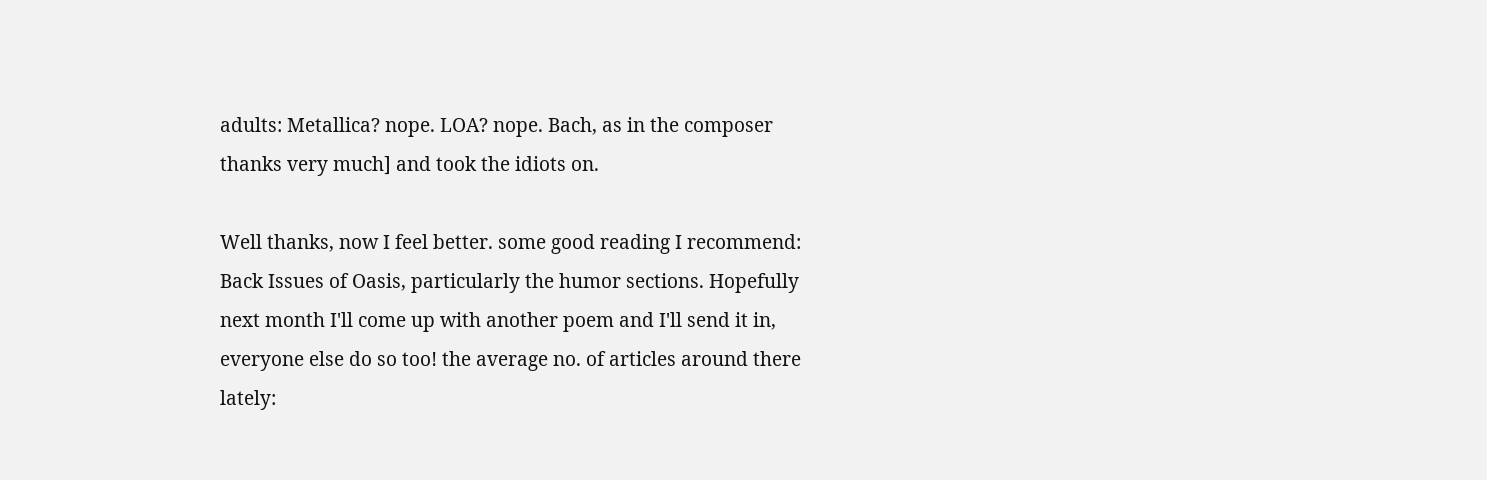adults: Metallica? nope. LOA? nope. Bach, as in the composer thanks very much] and took the idiots on.

Well thanks, now I feel better. some good reading I recommend: Back Issues of Oasis, particularly the humor sections. Hopefully next month I'll come up with another poem and I'll send it in, everyone else do so too! the average no. of articles around there lately: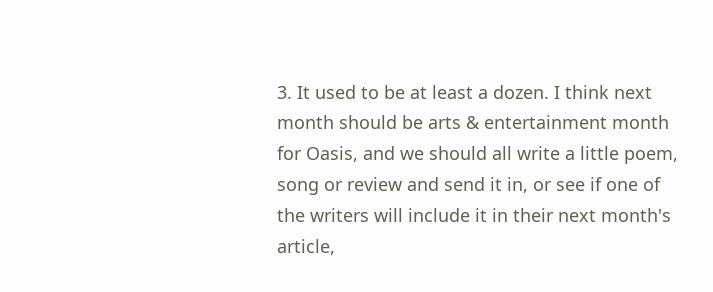3. It used to be at least a dozen. I think next month should be arts & entertainment month for Oasis, and we should all write a little poem, song or review and send it in, or see if one of the writers will include it in their next month's article,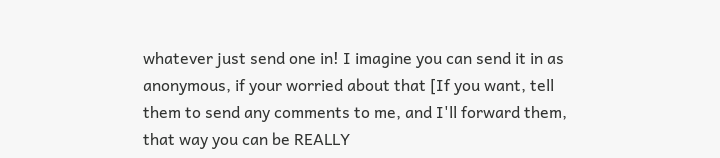whatever just send one in! I imagine you can send it in as anonymous, if your worried about that [If you want, tell them to send any comments to me, and I'll forward them, that way you can be REALLY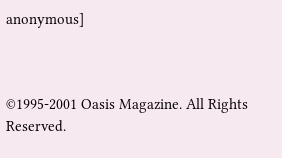anonymous]



©1995-2001 Oasis Magazine. All Rights Reserved.